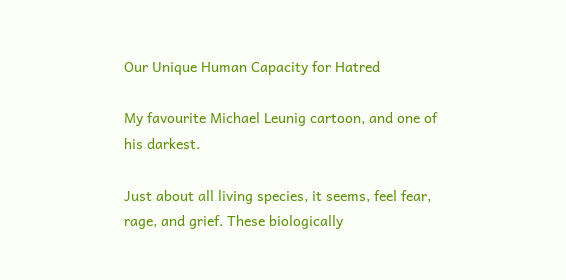Our Unique Human Capacity for Hatred

My favourite Michael Leunig cartoon, and one of his darkest.

Just about all living species, it seems, feel fear, rage, and grief. These biologically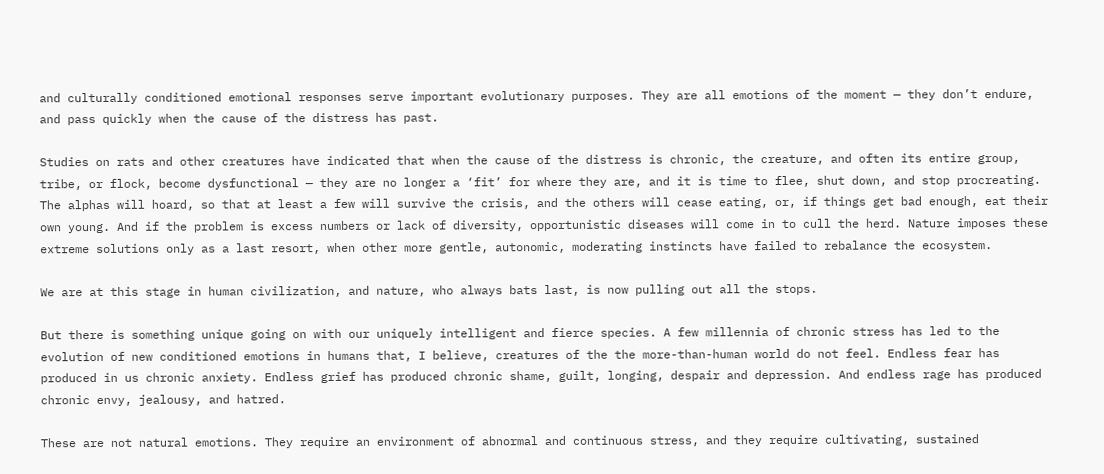and culturally conditioned emotional responses serve important evolutionary purposes. They are all emotions of the moment — they don’t endure, and pass quickly when the cause of the distress has past.

Studies on rats and other creatures have indicated that when the cause of the distress is chronic, the creature, and often its entire group, tribe, or flock, become dysfunctional — they are no longer a ‘fit’ for where they are, and it is time to flee, shut down, and stop procreating. The alphas will hoard, so that at least a few will survive the crisis, and the others will cease eating, or, if things get bad enough, eat their own young. And if the problem is excess numbers or lack of diversity, opportunistic diseases will come in to cull the herd. Nature imposes these extreme solutions only as a last resort, when other more gentle, autonomic, moderating instincts have failed to rebalance the ecosystem.

We are at this stage in human civilization, and nature, who always bats last, is now pulling out all the stops.

But there is something unique going on with our uniquely intelligent and fierce species. A few millennia of chronic stress has led to the evolution of new conditioned emotions in humans that, I believe, creatures of the the more-than-human world do not feel. Endless fear has produced in us chronic anxiety. Endless grief has produced chronic shame, guilt, longing, despair and depression. And endless rage has produced chronic envy, jealousy, and hatred.

These are not natural emotions. They require an environment of abnormal and continuous stress, and they require cultivating, sustained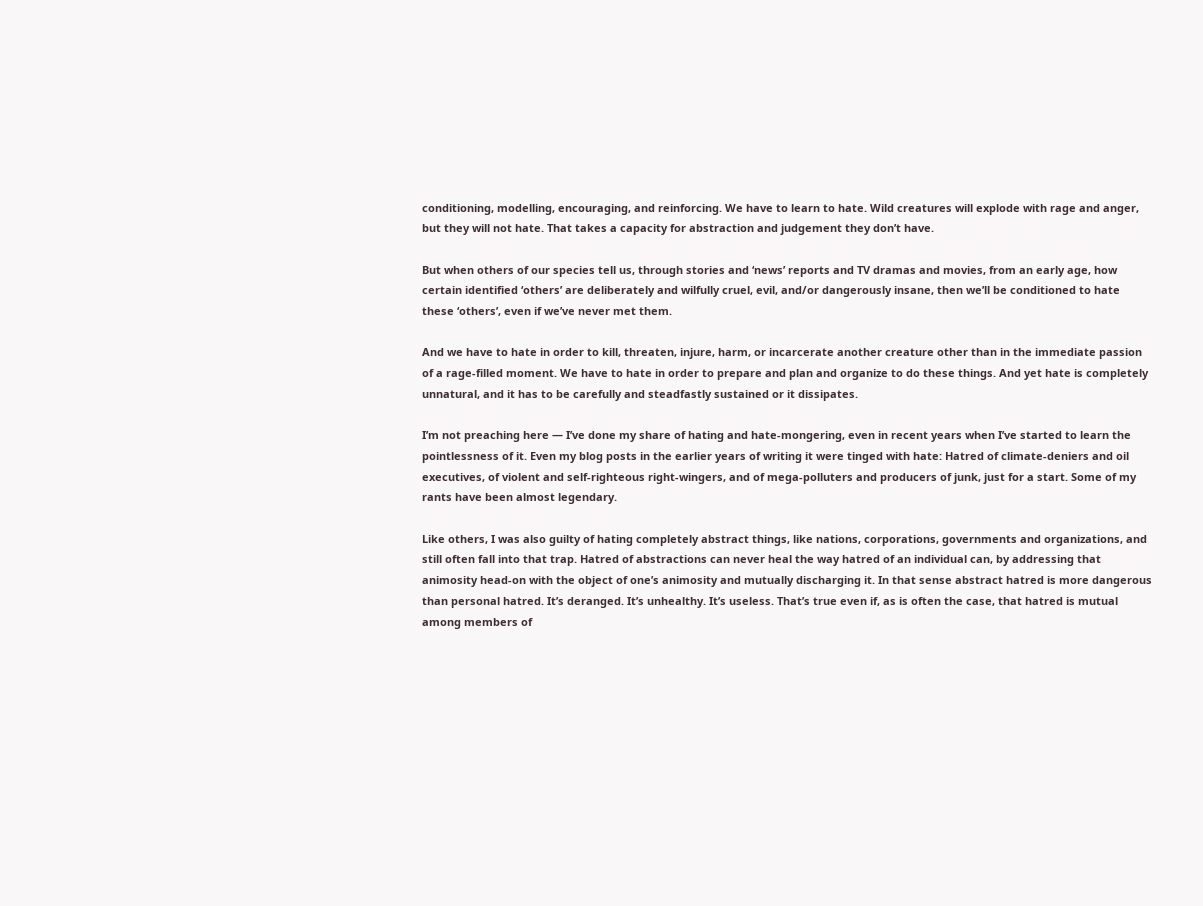conditioning, modelling, encouraging, and reinforcing. We have to learn to hate. Wild creatures will explode with rage and anger, but they will not hate. That takes a capacity for abstraction and judgement they don’t have.

But when others of our species tell us, through stories and ‘news’ reports and TV dramas and movies, from an early age, how certain identified ‘others’ are deliberately and wilfully cruel, evil, and/or dangerously insane, then we’ll be conditioned to hate these ‘others’, even if we’ve never met them.

And we have to hate in order to kill, threaten, injure, harm, or incarcerate another creature other than in the immediate passion of a rage-filled moment. We have to hate in order to prepare and plan and organize to do these things. And yet hate is completely unnatural, and it has to be carefully and steadfastly sustained or it dissipates.

I’m not preaching here — I’ve done my share of hating and hate-mongering, even in recent years when I’ve started to learn the pointlessness of it. Even my blog posts in the earlier years of writing it were tinged with hate: Hatred of climate-deniers and oil executives, of violent and self-righteous right-wingers, and of mega-polluters and producers of junk, just for a start. Some of my rants have been almost legendary.

Like others, I was also guilty of hating completely abstract things, like nations, corporations, governments and organizations, and still often fall into that trap. Hatred of abstractions can never heal the way hatred of an individual can, by addressing that animosity head-on with the object of one’s animosity and mutually discharging it. In that sense abstract hatred is more dangerous than personal hatred. It’s deranged. It’s unhealthy. It’s useless. That’s true even if, as is often the case, that hatred is mutual among members of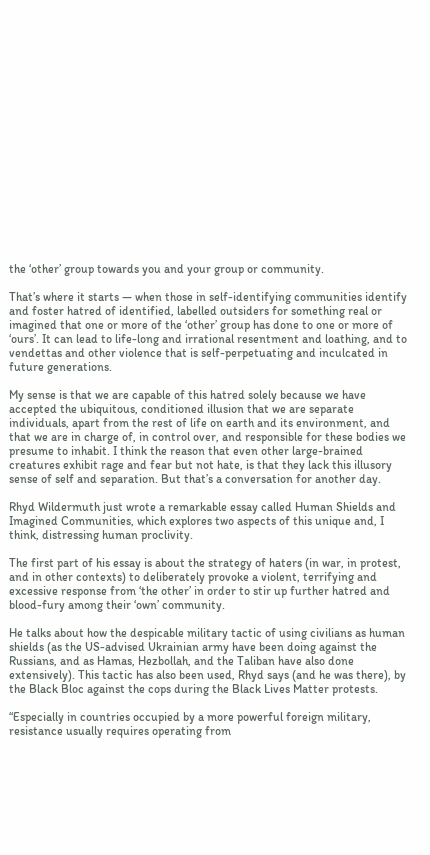the ‘other’ group towards you and your group or community.

That’s where it starts — when those in self-identifying communities identify and foster hatred of identified, labelled outsiders for something real or imagined that one or more of the ‘other’ group has done to one or more of ‘ours’. It can lead to life-long and irrational resentment and loathing, and to vendettas and other violence that is self-perpetuating and inculcated in future generations.

My sense is that we are capable of this hatred solely because we have accepted the ubiquitous, conditioned illusion that we are separate individuals, apart from the rest of life on earth and its environment, and that we are in charge of, in control over, and responsible for these bodies we presume to inhabit. I think the reason that even other large-brained creatures exhibit rage and fear but not hate, is that they lack this illusory sense of self and separation. But that’s a conversation for another day.

Rhyd Wildermuth just wrote a remarkable essay called Human Shields and Imagined Communities, which explores two aspects of this unique and, I think, distressing human proclivity.

The first part of his essay is about the strategy of haters (in war, in protest, and in other contexts) to deliberately provoke a violent, terrifying and excessive response from ‘the other’ in order to stir up further hatred and blood-fury among their ‘own’ community.

He talks about how the despicable military tactic of using civilians as human shields (as the US-advised Ukrainian army have been doing against the Russians, and as Hamas, Hezbollah, and the Taliban have also done extensively). This tactic has also been used, Rhyd says (and he was there), by the Black Bloc against the cops during the Black Lives Matter protests.

“Especially in countries occupied by a more powerful foreign military, resistance usually requires operating from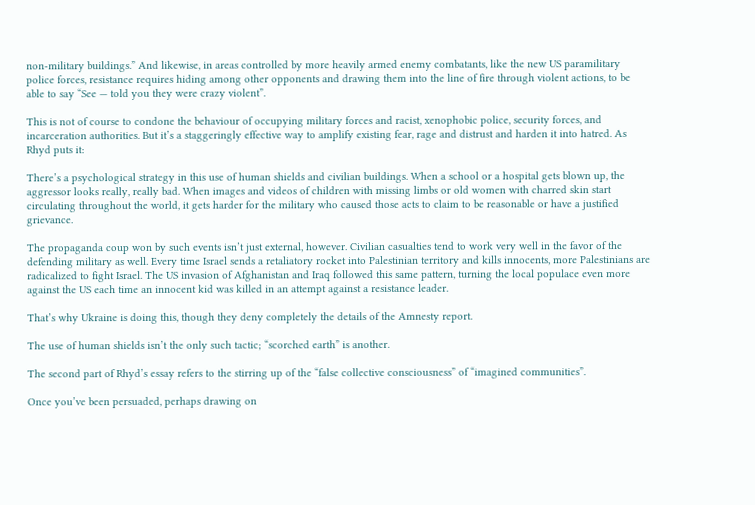non-military buildings.” And likewise, in areas controlled by more heavily armed enemy combatants, like the new US paramilitary police forces, resistance requires hiding among other opponents and drawing them into the line of fire through violent actions, to be able to say “See — told you they were crazy violent”.

This is not of course to condone the behaviour of occupying military forces and racist, xenophobic police, security forces, and incarceration authorities. But it’s a staggeringly effective way to amplify existing fear, rage and distrust and harden it into hatred. As Rhyd puts it:

There’s a psychological strategy in this use of human shields and civilian buildings. When a school or a hospital gets blown up, the aggressor looks really, really bad. When images and videos of children with missing limbs or old women with charred skin start circulating throughout the world, it gets harder for the military who caused those acts to claim to be reasonable or have a justified grievance.

The propaganda coup won by such events isn’t just external, however. Civilian casualties tend to work very well in the favor of the defending military as well. Every time Israel sends a retaliatory rocket into Palestinian territory and kills innocents, more Palestinians are radicalized to fight Israel. The US invasion of Afghanistan and Iraq followed this same pattern, turning the local populace even more against the US each time an innocent kid was killed in an attempt against a resistance leader.

That’s why Ukraine is doing this, though they deny completely the details of the Amnesty report.

The use of human shields isn’t the only such tactic; “scorched earth” is another.

The second part of Rhyd’s essay refers to the stirring up of the “false collective consciousness” of “imagined communities”.

Once you’ve been persuaded, perhaps drawing on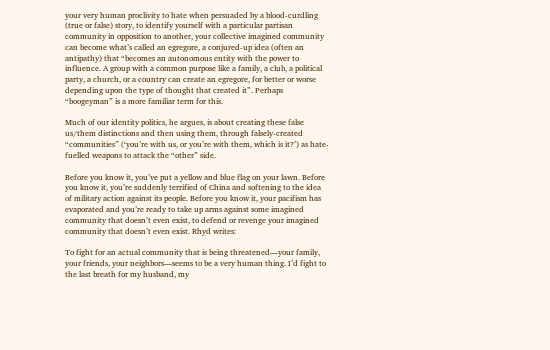your very human proclivity to hate when persuaded by a blood-curdling (true or false) story, to identify yourself with a particular partisan community in opposition to another, your collective imagined community can become what’s called an egregore, a conjured-up idea (often an antipathy) that “becomes an autonomous entity with the power to influence. A group with a common purpose like a family, a club, a political party, a church, or a country can create an egregore, for better or worse depending upon the type of thought that created it”. Perhaps “boogeyman” is a more familiar term for this.

Much of our identity politics, he argues, is about creating these false us/them distinctions and then using them, through falsely-created “communities” (‘you’re with us, or you’re with them, which is it?’) as hate-fuelled weapons to attack the “other” side.

Before you know it, you’ve put a yellow and blue flag on your lawn. Before you know it, you’re suddenly terrified of China and softening to the idea of military action against its people. Before you know it, your pacifism has evaporated and you’re ready to take up arms against some imagined community that doesn’t even exist, to defend or revenge your imagined community that doesn’t even exist. Rhyd writes:

To fight for an actual community that is being threatened—your family, your friends, your neighbors—seems to be a very human thing. I’d fight to the last breath for my husband, my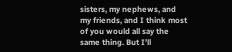sisters, my nephews, and my friends, and I think most of you would all say the same thing. But I’ll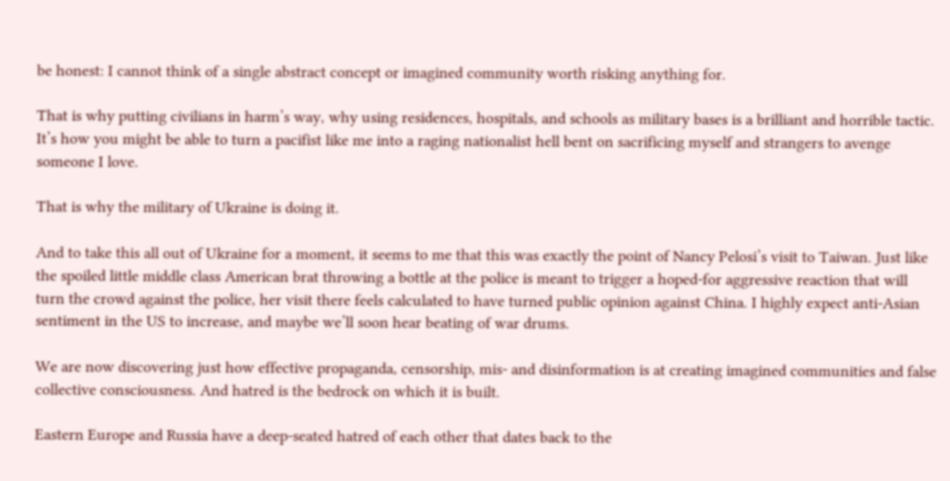be honest: I cannot think of a single abstract concept or imagined community worth risking anything for.

That is why putting civilians in harm’s way, why using residences, hospitals, and schools as military bases is a brilliant and horrible tactic. It’s how you might be able to turn a pacifist like me into a raging nationalist hell bent on sacrificing myself and strangers to avenge someone I love.

That is why the military of Ukraine is doing it.

And to take this all out of Ukraine for a moment, it seems to me that this was exactly the point of Nancy Pelosi’s visit to Taiwan. Just like the spoiled little middle class American brat throwing a bottle at the police is meant to trigger a hoped-for aggressive reaction that will turn the crowd against the police, her visit there feels calculated to have turned public opinion against China. I highly expect anti-Asian sentiment in the US to increase, and maybe we’ll soon hear beating of war drums.

We are now discovering just how effective propaganda, censorship, mis- and disinformation is at creating imagined communities and false collective consciousness. And hatred is the bedrock on which it is built.

Eastern Europe and Russia have a deep-seated hatred of each other that dates back to the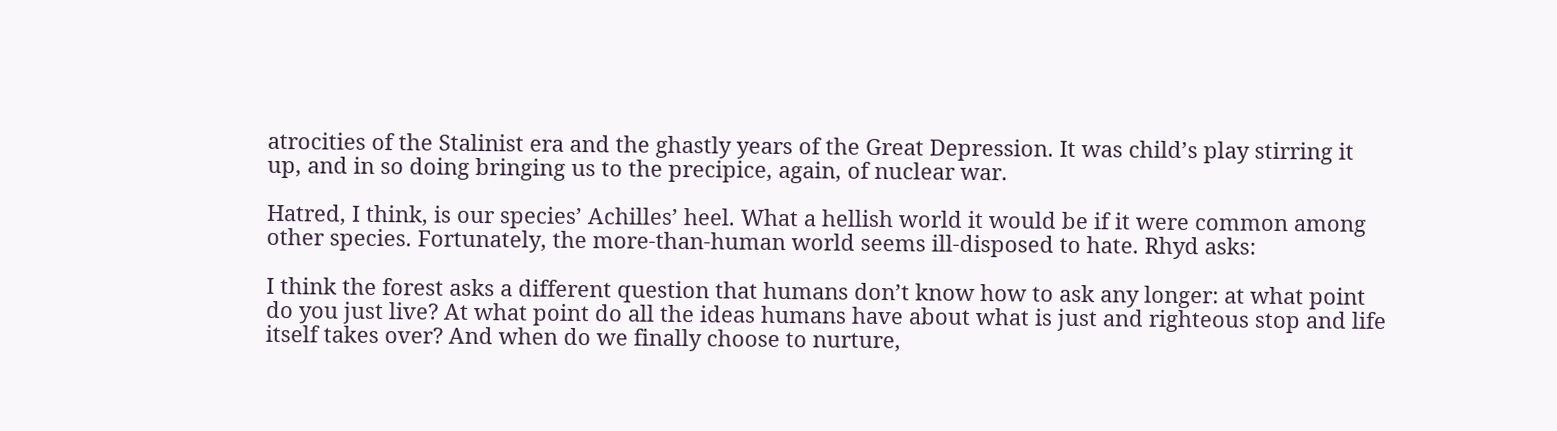atrocities of the Stalinist era and the ghastly years of the Great Depression. It was child’s play stirring it up, and in so doing bringing us to the precipice, again, of nuclear war.

Hatred, I think, is our species’ Achilles’ heel. What a hellish world it would be if it were common among other species. Fortunately, the more-than-human world seems ill-disposed to hate. Rhyd asks:

I think the forest asks a different question that humans don’t know how to ask any longer: at what point do you just live? At what point do all the ideas humans have about what is just and righteous stop and life itself takes over? And when do we finally choose to nurture,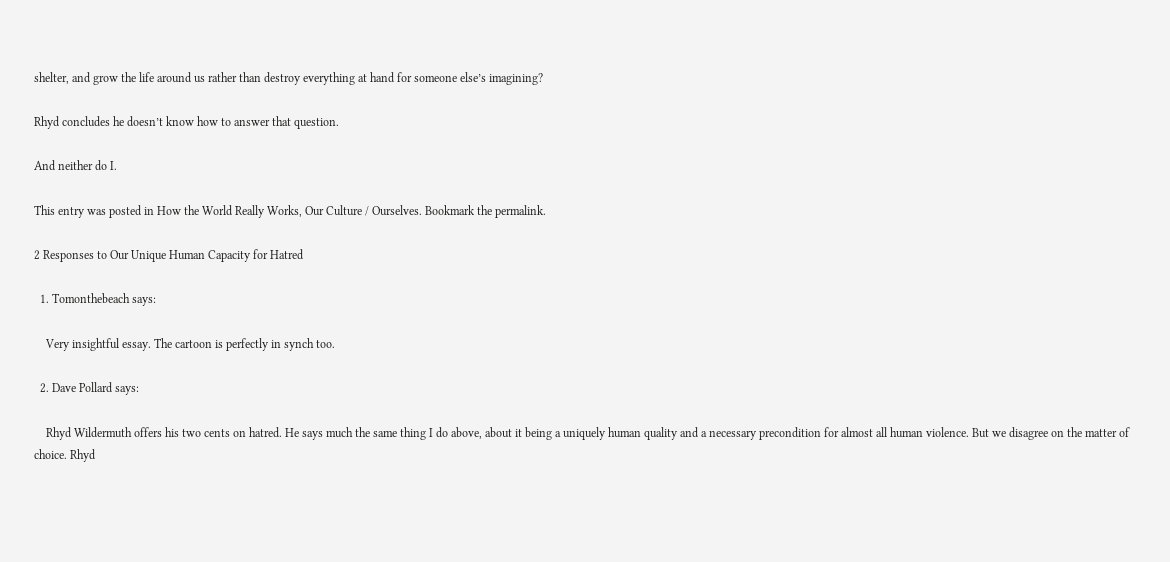shelter, and grow the life around us rather than destroy everything at hand for someone else’s imagining?

Rhyd concludes he doesn’t know how to answer that question.

And neither do I.

This entry was posted in How the World Really Works, Our Culture / Ourselves. Bookmark the permalink.

2 Responses to Our Unique Human Capacity for Hatred

  1. Tomonthebeach says:

    Very insightful essay. The cartoon is perfectly in synch too.

  2. Dave Pollard says:

    Rhyd Wildermuth offers his two cents on hatred. He says much the same thing I do above, about it being a uniquely human quality and a necessary precondition for almost all human violence. But we disagree on the matter of choice. Rhyd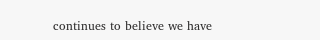continues to believe we have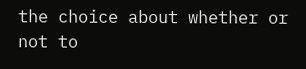the choice about whether or not to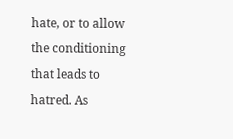hate, or to allow the conditioning that leads to hatred. As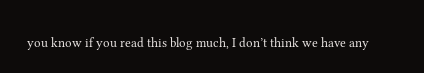you know if you read this blog much, I don’t think we have any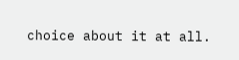choice about it at all.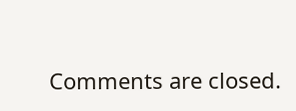Comments are closed.